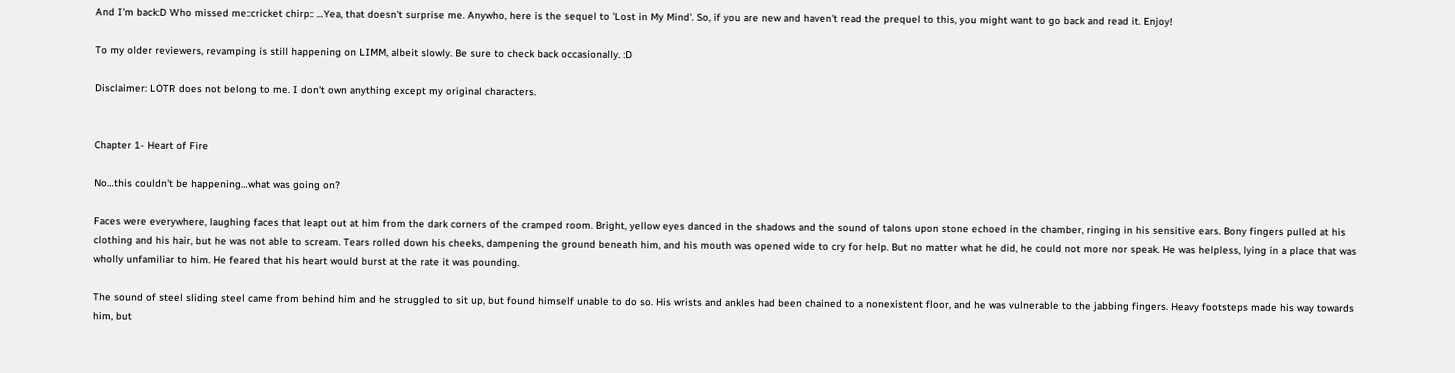And I'm back:D Who missed me::cricket chirp:: …Yea, that doesn't surprise me. Anywho, here is the sequel to 'Lost in My Mind'. So, if you are new and haven't read the prequel to this, you might want to go back and read it. Enjoy!

To my older reviewers, revamping is still happening on LIMM, albeit slowly. Be sure to check back occasionally. :D

Disclaimer: LOTR does not belong to me. I don't own anything except my original characters.


Chapter 1- Heart of Fire

No…this couldn't be happening…what was going on?

Faces were everywhere, laughing faces that leapt out at him from the dark corners of the cramped room. Bright, yellow eyes danced in the shadows and the sound of talons upon stone echoed in the chamber, ringing in his sensitive ears. Bony fingers pulled at his clothing and his hair, but he was not able to scream. Tears rolled down his cheeks, dampening the ground beneath him, and his mouth was opened wide to cry for help. But no matter what he did, he could not more nor speak. He was helpless, lying in a place that was wholly unfamiliar to him. He feared that his heart would burst at the rate it was pounding.

The sound of steel sliding steel came from behind him and he struggled to sit up, but found himself unable to do so. His wrists and ankles had been chained to a nonexistent floor, and he was vulnerable to the jabbing fingers. Heavy footsteps made his way towards him, but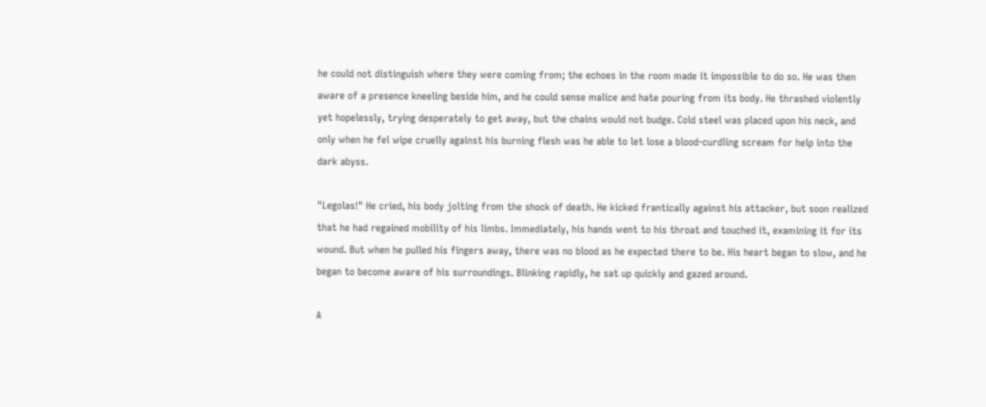he could not distinguish where they were coming from; the echoes in the room made it impossible to do so. He was then aware of a presence kneeling beside him, and he could sense malice and hate pouring from its body. He thrashed violently yet hopelessly, trying desperately to get away, but the chains would not budge. Cold steel was placed upon his neck, and only when he fel wipe cruelly against his burning flesh was he able to let lose a blood-curdling scream for help into the dark abyss.

"Legolas!" He cried, his body jolting from the shock of death. He kicked frantically against his attacker, but soon realized that he had regained mobility of his limbs. Immediately, his hands went to his throat and touched it, examining it for its wound. But when he pulled his fingers away, there was no blood as he expected there to be. His heart began to slow, and he began to become aware of his surroundings. Blinking rapidly, he sat up quickly and gazed around.

A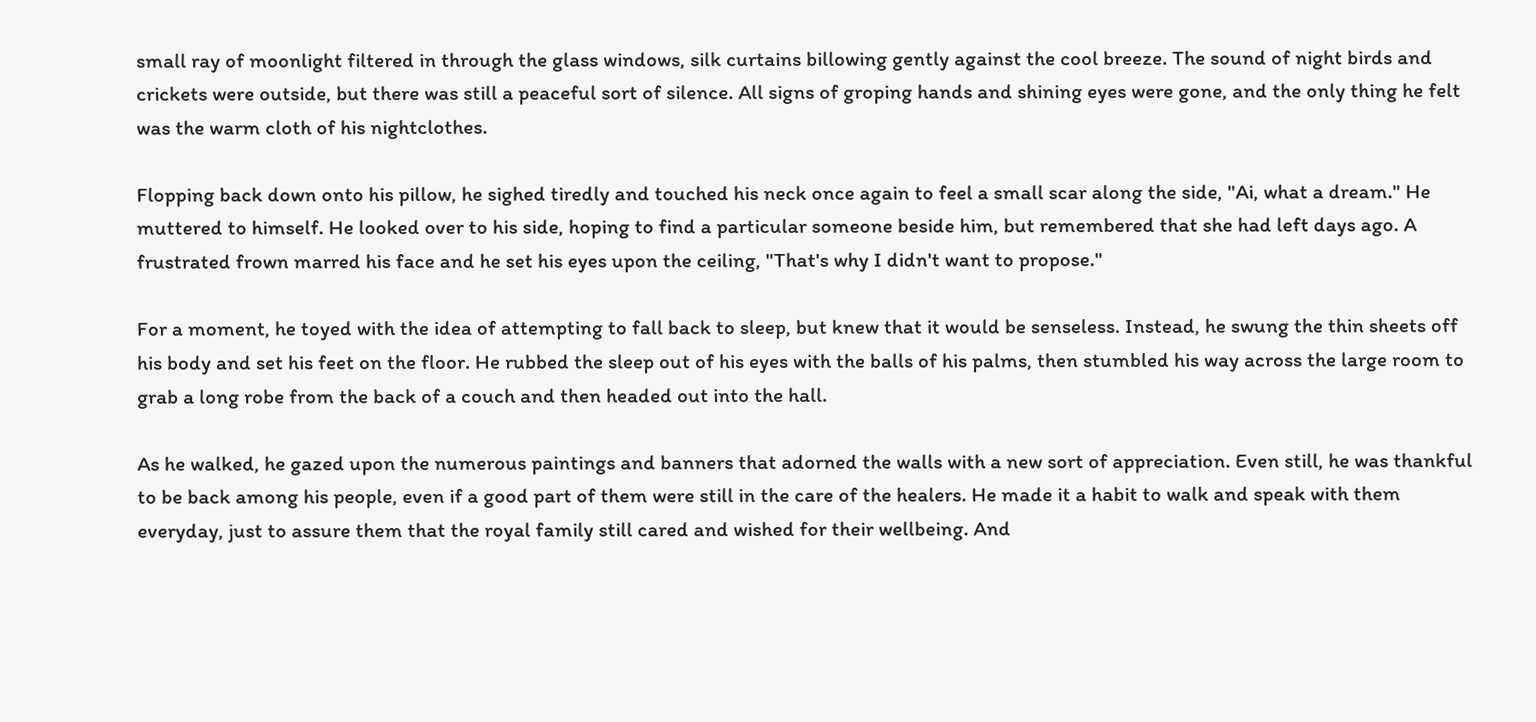small ray of moonlight filtered in through the glass windows, silk curtains billowing gently against the cool breeze. The sound of night birds and crickets were outside, but there was still a peaceful sort of silence. All signs of groping hands and shining eyes were gone, and the only thing he felt was the warm cloth of his nightclothes.

Flopping back down onto his pillow, he sighed tiredly and touched his neck once again to feel a small scar along the side, "Ai, what a dream." He muttered to himself. He looked over to his side, hoping to find a particular someone beside him, but remembered that she had left days ago. A frustrated frown marred his face and he set his eyes upon the ceiling, "That's why I didn't want to propose."

For a moment, he toyed with the idea of attempting to fall back to sleep, but knew that it would be senseless. Instead, he swung the thin sheets off his body and set his feet on the floor. He rubbed the sleep out of his eyes with the balls of his palms, then stumbled his way across the large room to grab a long robe from the back of a couch and then headed out into the hall.

As he walked, he gazed upon the numerous paintings and banners that adorned the walls with a new sort of appreciation. Even still, he was thankful to be back among his people, even if a good part of them were still in the care of the healers. He made it a habit to walk and speak with them everyday, just to assure them that the royal family still cared and wished for their wellbeing. And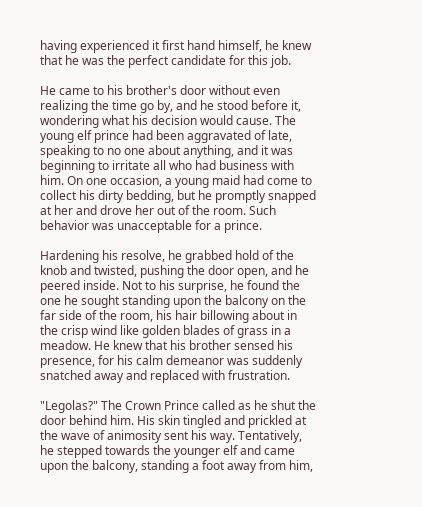having experienced it first hand himself, he knew that he was the perfect candidate for this job.

He came to his brother's door without even realizing the time go by, and he stood before it, wondering what his decision would cause. The young elf prince had been aggravated of late, speaking to no one about anything, and it was beginning to irritate all who had business with him. On one occasion, a young maid had come to collect his dirty bedding, but he promptly snapped at her and drove her out of the room. Such behavior was unacceptable for a prince.

Hardening his resolve, he grabbed hold of the knob and twisted, pushing the door open, and he peered inside. Not to his surprise, he found the one he sought standing upon the balcony on the far side of the room, his hair billowing about in the crisp wind like golden blades of grass in a meadow. He knew that his brother sensed his presence, for his calm demeanor was suddenly snatched away and replaced with frustration.

"Legolas?" The Crown Prince called as he shut the door behind him. His skin tingled and prickled at the wave of animosity sent his way. Tentatively, he stepped towards the younger elf and came upon the balcony, standing a foot away from him,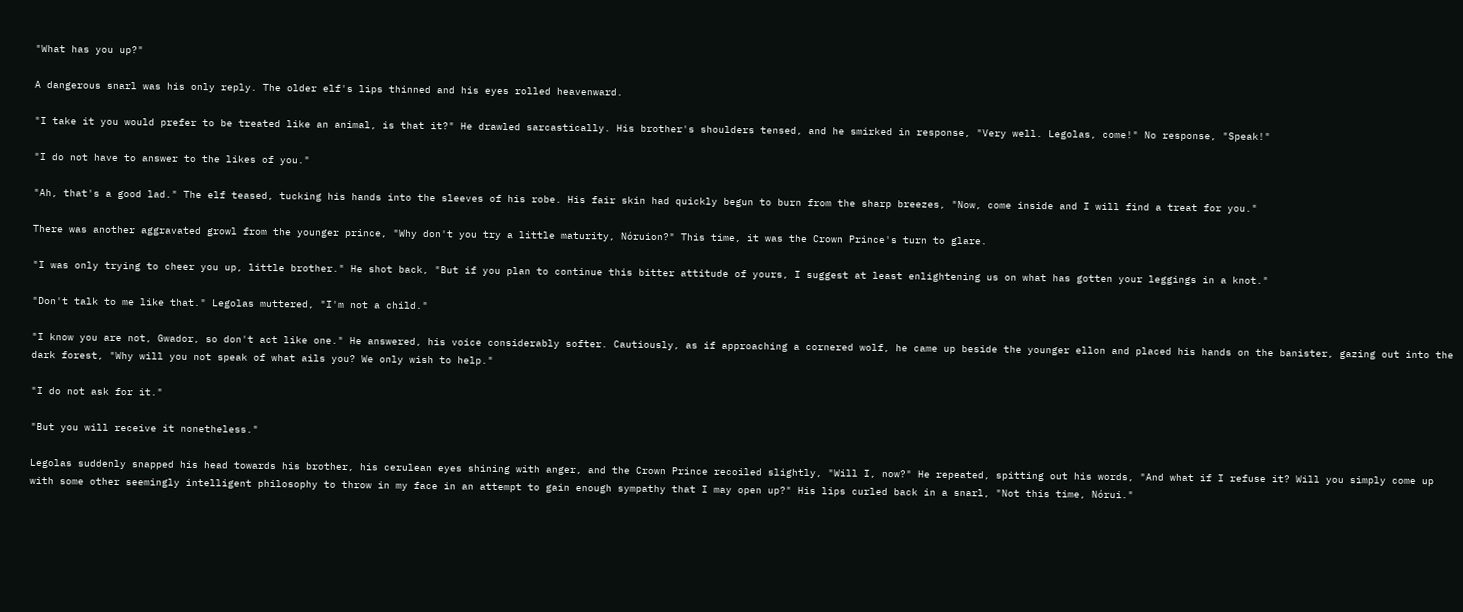"What has you up?"

A dangerous snarl was his only reply. The older elf's lips thinned and his eyes rolled heavenward.

"I take it you would prefer to be treated like an animal, is that it?" He drawled sarcastically. His brother's shoulders tensed, and he smirked in response, "Very well. Legolas, come!" No response, "Speak!"

"I do not have to answer to the likes of you."

"Ah, that's a good lad." The elf teased, tucking his hands into the sleeves of his robe. His fair skin had quickly begun to burn from the sharp breezes, "Now, come inside and I will find a treat for you."

There was another aggravated growl from the younger prince, "Why don't you try a little maturity, Nóruion?" This time, it was the Crown Prince's turn to glare.

"I was only trying to cheer you up, little brother." He shot back, "But if you plan to continue this bitter attitude of yours, I suggest at least enlightening us on what has gotten your leggings in a knot."

"Don't talk to me like that." Legolas muttered, "I'm not a child."

"I know you are not, Gwador, so don't act like one." He answered, his voice considerably softer. Cautiously, as if approaching a cornered wolf, he came up beside the younger ellon and placed his hands on the banister, gazing out into the dark forest, "Why will you not speak of what ails you? We only wish to help."

"I do not ask for it."

"But you will receive it nonetheless."

Legolas suddenly snapped his head towards his brother, his cerulean eyes shining with anger, and the Crown Prince recoiled slightly, "Will I, now?" He repeated, spitting out his words, "And what if I refuse it? Will you simply come up with some other seemingly intelligent philosophy to throw in my face in an attempt to gain enough sympathy that I may open up?" His lips curled back in a snarl, "Not this time, Nórui."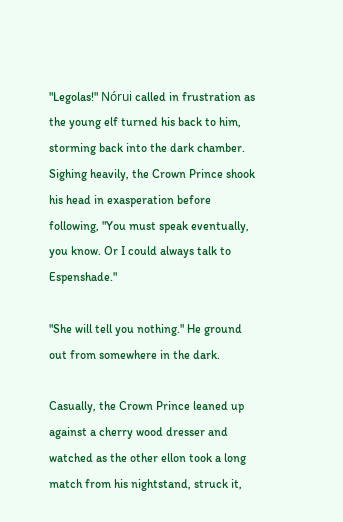"Legolas!" Nórui called in frustration as the young elf turned his back to him, storming back into the dark chamber. Sighing heavily, the Crown Prince shook his head in exasperation before following, "You must speak eventually, you know. Or I could always talk to Espenshade."

"She will tell you nothing." He ground out from somewhere in the dark.

Casually, the Crown Prince leaned up against a cherry wood dresser and watched as the other ellon took a long match from his nightstand, struck it,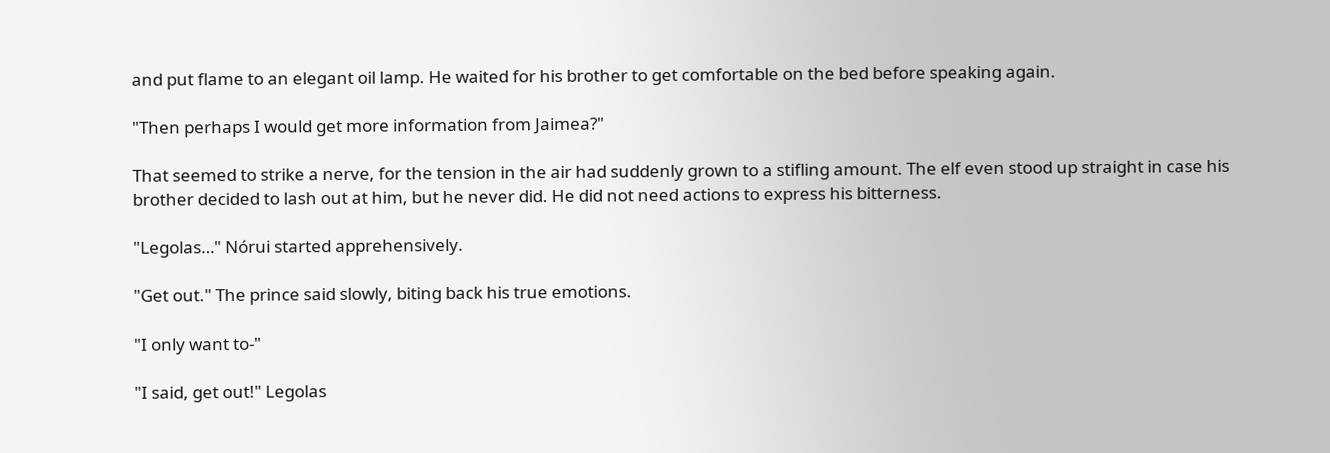and put flame to an elegant oil lamp. He waited for his brother to get comfortable on the bed before speaking again.

"Then perhaps I would get more information from Jaimea?"

That seemed to strike a nerve, for the tension in the air had suddenly grown to a stifling amount. The elf even stood up straight in case his brother decided to lash out at him, but he never did. He did not need actions to express his bitterness.

"Legolas…" Nórui started apprehensively.

"Get out." The prince said slowly, biting back his true emotions.

"I only want to-"

"I said, get out!" Legolas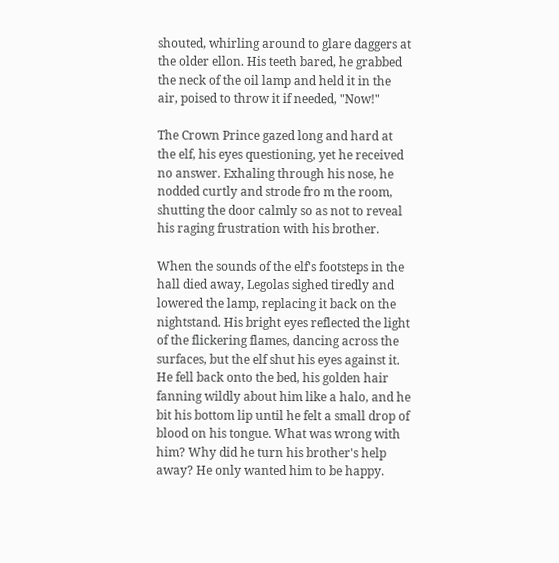shouted, whirling around to glare daggers at the older ellon. His teeth bared, he grabbed the neck of the oil lamp and held it in the air, poised to throw it if needed, "Now!"

The Crown Prince gazed long and hard at the elf, his eyes questioning, yet he received no answer. Exhaling through his nose, he nodded curtly and strode fro m the room, shutting the door calmly so as not to reveal his raging frustration with his brother.

When the sounds of the elf's footsteps in the hall died away, Legolas sighed tiredly and lowered the lamp, replacing it back on the nightstand. His bright eyes reflected the light of the flickering flames, dancing across the surfaces, but the elf shut his eyes against it. He fell back onto the bed, his golden hair fanning wildly about him like a halo, and he bit his bottom lip until he felt a small drop of blood on his tongue. What was wrong with him? Why did he turn his brother's help away? He only wanted him to be happy.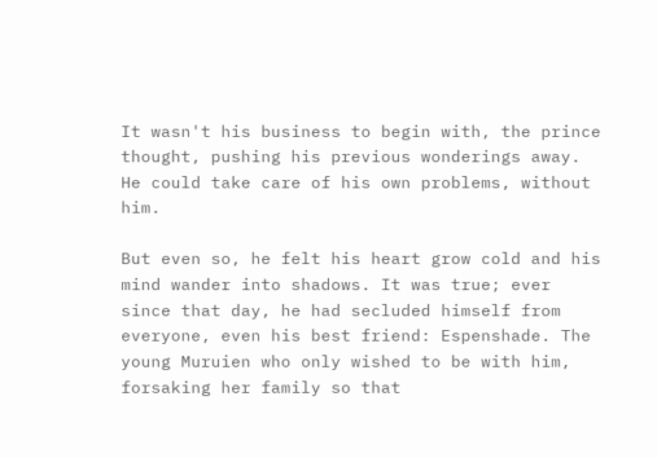It wasn't his business to begin with, the prince thought, pushing his previous wonderings away. He could take care of his own problems, without him.

But even so, he felt his heart grow cold and his mind wander into shadows. It was true; ever since that day, he had secluded himself from everyone, even his best friend: Espenshade. The young Muruien who only wished to be with him, forsaking her family so that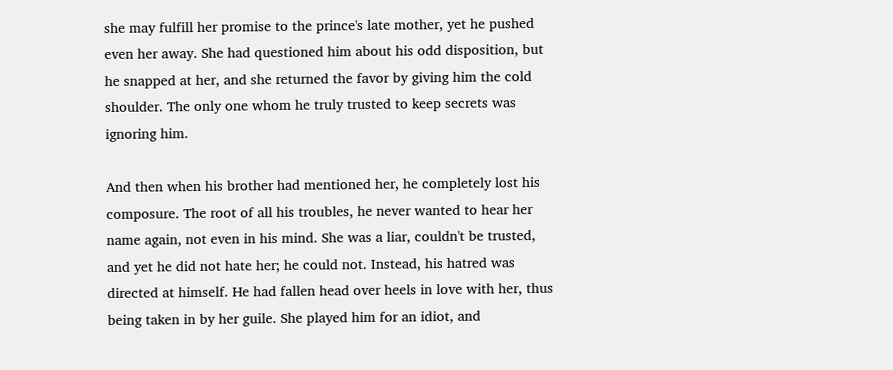she may fulfill her promise to the prince's late mother, yet he pushed even her away. She had questioned him about his odd disposition, but he snapped at her, and she returned the favor by giving him the cold shoulder. The only one whom he truly trusted to keep secrets was ignoring him.

And then when his brother had mentioned her, he completely lost his composure. The root of all his troubles, he never wanted to hear her name again, not even in his mind. She was a liar, couldn't be trusted, and yet he did not hate her; he could not. Instead, his hatred was directed at himself. He had fallen head over heels in love with her, thus being taken in by her guile. She played him for an idiot, and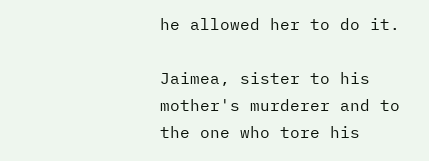he allowed her to do it.

Jaimea, sister to his mother's murderer and to the one who tore his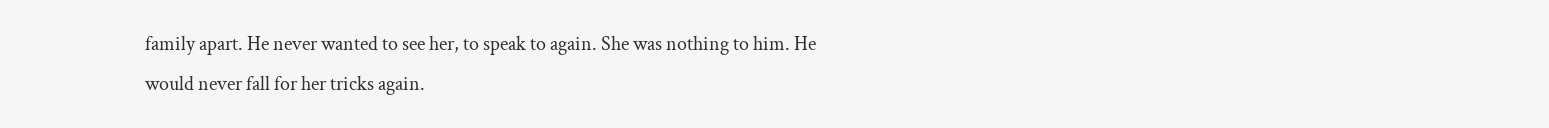family apart. He never wanted to see her, to speak to again. She was nothing to him. He would never fall for her tricks again.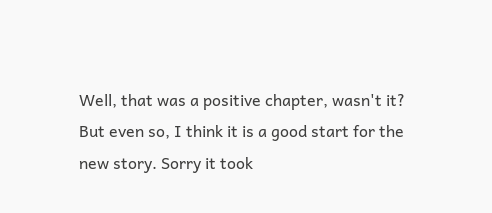Well, that was a positive chapter, wasn't it? But even so, I think it is a good start for the new story. Sorry it took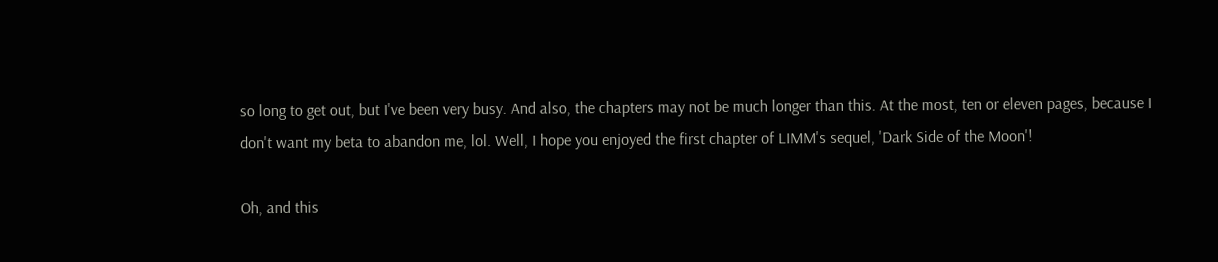so long to get out, but I've been very busy. And also, the chapters may not be much longer than this. At the most, ten or eleven pages, because I don't want my beta to abandon me, lol. Well, I hope you enjoyed the first chapter of LIMM's sequel, 'Dark Side of the Moon'!

Oh, and this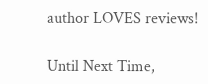author LOVES reviews!

Until Next Time,